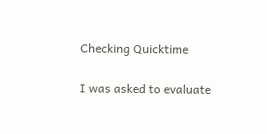Checking Quicktime

I was asked to evaluate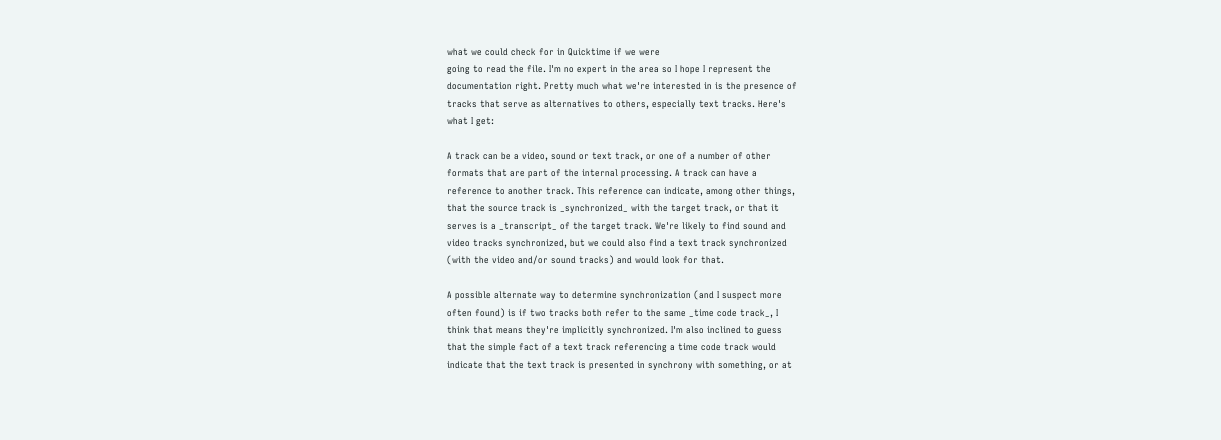what we could check for in Quicktime if we were
going to read the file. I'm no expert in the area so I hope I represent the
documentation right. Pretty much what we're interested in is the presence of
tracks that serve as alternatives to others, especially text tracks. Here's
what I get:

A track can be a video, sound or text track, or one of a number of other
formats that are part of the internal processing. A track can have a
reference to another track. This reference can indicate, among other things,
that the source track is _synchronized_ with the target track, or that it
serves is a _transcript_ of the target track. We're likely to find sound and
video tracks synchronized, but we could also find a text track synchronized
(with the video and/or sound tracks) and would look for that.

A possible alternate way to determine synchronization (and I suspect more
often found) is if two tracks both refer to the same _time code track_, I
think that means they're implicitly synchronized. I'm also inclined to guess
that the simple fact of a text track referencing a time code track would
indicate that the text track is presented in synchrony with something, or at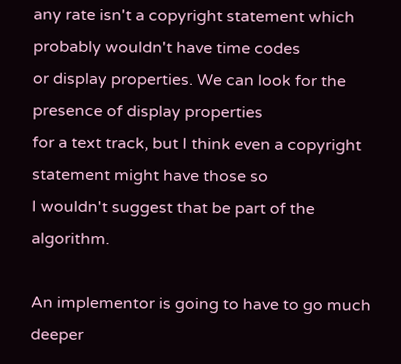any rate isn't a copyright statement which probably wouldn't have time codes
or display properties. We can look for the presence of display properties
for a text track, but I think even a copyright statement might have those so
I wouldn't suggest that be part of the algorithm.

An implementor is going to have to go much deeper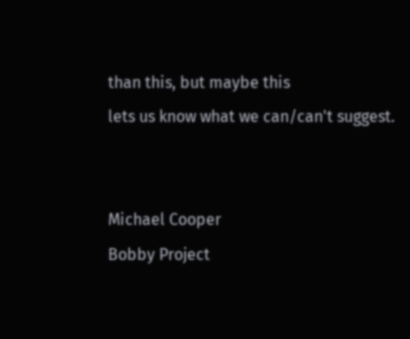than this, but maybe this
lets us know what we can/can't suggest.


Michael Cooper
Bobby Project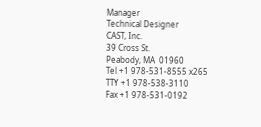Manager
Technical Designer
CAST, Inc.
39 Cross St.
Peabody, MA  01960
Tel +1 978-531-8555 x265
TTY +1 978-538-3110
Fax +1 978-531-0192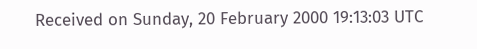Received on Sunday, 20 February 2000 19:13:03 UTC